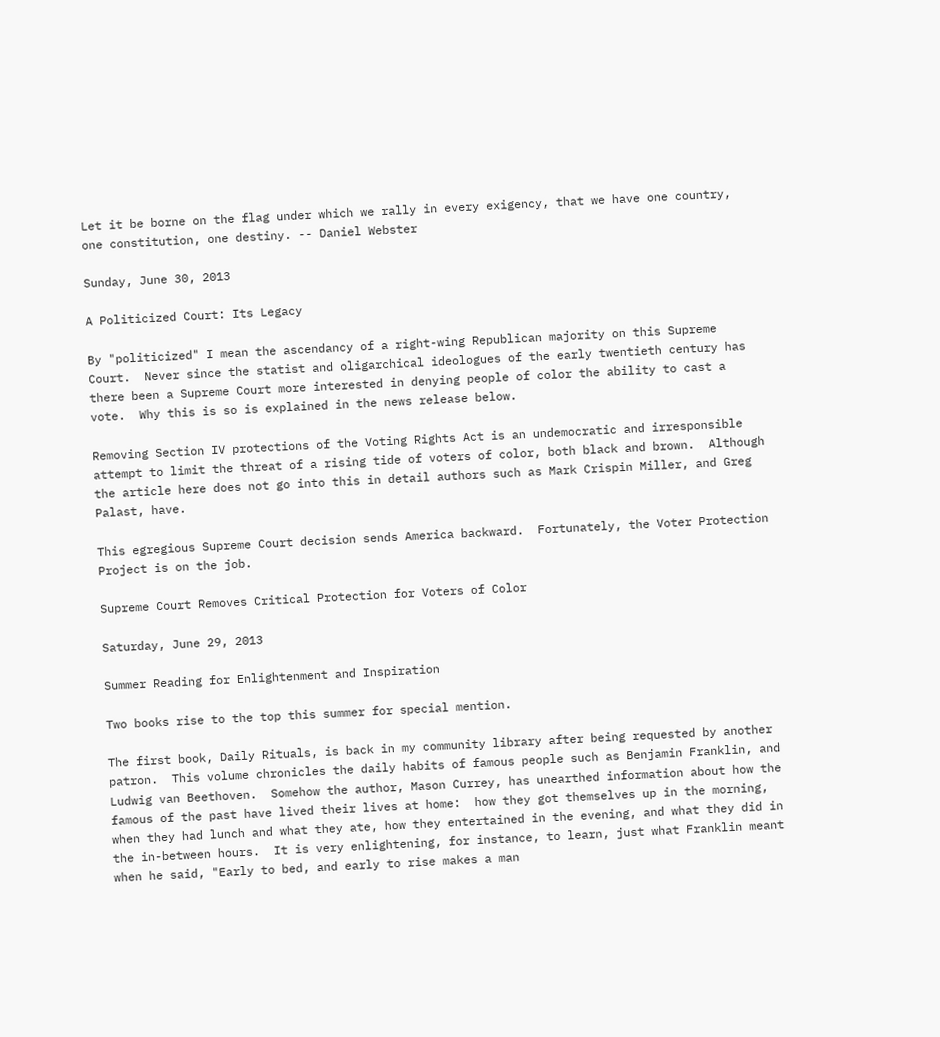Let it be borne on the flag under which we rally in every exigency, that we have one country, one constitution, one destiny. -- Daniel Webster

Sunday, June 30, 2013

A Politicized Court: Its Legacy

By "politicized" I mean the ascendancy of a right-wing Republican majority on this Supreme Court.  Never since the statist and oligarchical ideologues of the early twentieth century has there been a Supreme Court more interested in denying people of color the ability to cast a vote.  Why this is so is explained in the news release below.

Removing Section IV protections of the Voting Rights Act is an undemocratic and irresponsible attempt to limit the threat of a rising tide of voters of color, both black and brown.  Although the article here does not go into this in detail authors such as Mark Crispin Miller, and Greg Palast, have.

This egregious Supreme Court decision sends America backward.  Fortunately, the Voter Protection Project is on the job.

Supreme Court Removes Critical Protection for Voters of Color

Saturday, June 29, 2013

Summer Reading for Enlightenment and Inspiration

Two books rise to the top this summer for special mention.

The first book, Daily Rituals, is back in my community library after being requested by another patron.  This volume chronicles the daily habits of famous people such as Benjamin Franklin, and Ludwig van Beethoven.  Somehow the author, Mason Currey, has unearthed information about how the famous of the past have lived their lives at home:  how they got themselves up in the morning, when they had lunch and what they ate, how they entertained in the evening, and what they did in the in-between hours.  It is very enlightening, for instance, to learn, just what Franklin meant when he said, "Early to bed, and early to rise makes a man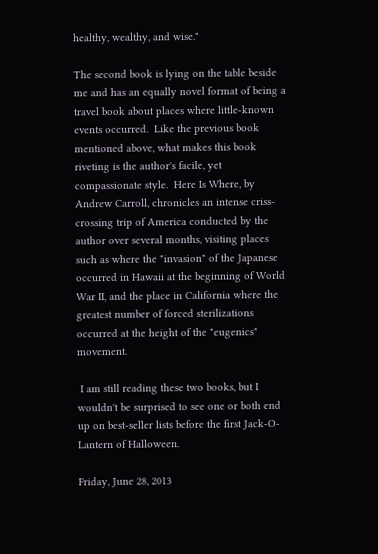healthy, wealthy, and wise."

The second book is lying on the table beside me and has an equally novel format of being a travel book about places where little-known events occurred.  Like the previous book mentioned above, what makes this book riveting is the author's facile, yet compassionate style.  Here Is Where, by Andrew Carroll, chronicles an intense criss-crossing trip of America conducted by the author over several months, visiting places such as where the "invasion" of the Japanese occurred in Hawaii at the beginning of World War II, and the place in California where the greatest number of forced sterilizations occurred at the height of the "eugenics" movement.

 I am still reading these two books, but I wouldn't be surprised to see one or both end up on best-seller lists before the first Jack-O-Lantern of Halloween.

Friday, June 28, 2013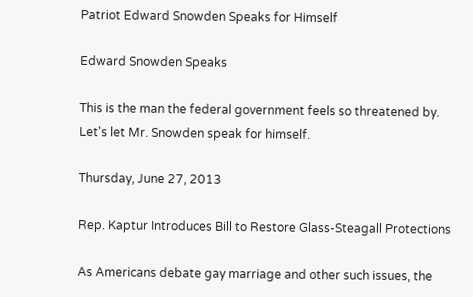Patriot Edward Snowden Speaks for Himself

Edward Snowden Speaks

This is the man the federal government feels so threatened by.  Let's let Mr. Snowden speak for himself.

Thursday, June 27, 2013

Rep. Kaptur Introduces Bill to Restore Glass-Steagall Protections

As Americans debate gay marriage and other such issues, the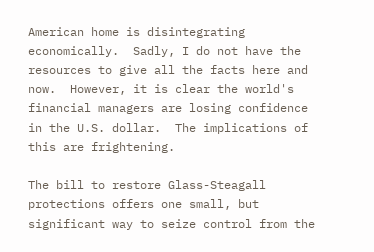American home is disintegrating economically.  Sadly, I do not have the resources to give all the facts here and now.  However, it is clear the world's financial managers are losing confidence in the U.S. dollar.  The implications of this are frightening.

The bill to restore Glass-Steagall protections offers one small, but significant way to seize control from the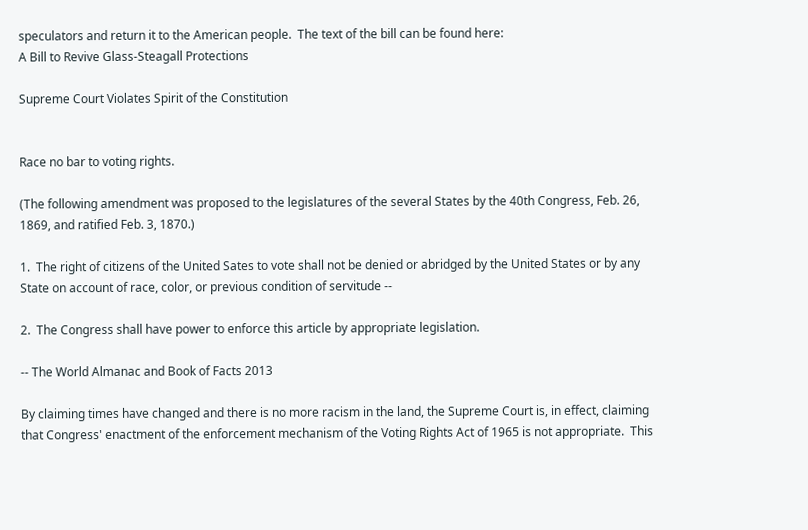speculators and return it to the American people.  The text of the bill can be found here:
A Bill to Revive Glass-Steagall Protections

Supreme Court Violates Spirit of the Constitution


Race no bar to voting rights.

(The following amendment was proposed to the legislatures of the several States by the 40th Congress, Feb. 26, 1869, and ratified Feb. 3, 1870.)

1.  The right of citizens of the United Sates to vote shall not be denied or abridged by the United States or by any State on account of race, color, or previous condition of servitude --

2.  The Congress shall have power to enforce this article by appropriate legislation.

-- The World Almanac and Book of Facts 2013

By claiming times have changed and there is no more racism in the land, the Supreme Court is, in effect, claiming that Congress' enactment of the enforcement mechanism of the Voting Rights Act of 1965 is not appropriate.  This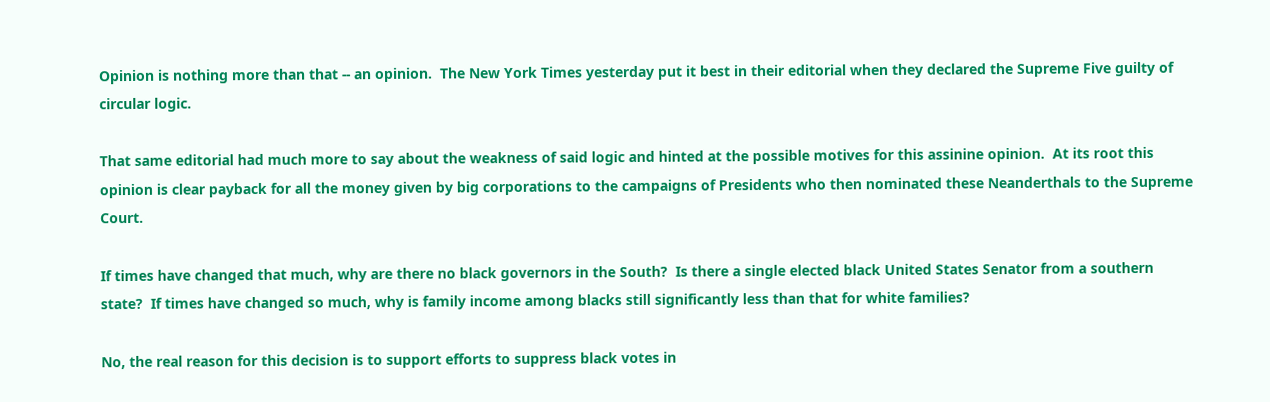Opinion is nothing more than that -- an opinion.  The New York Times yesterday put it best in their editorial when they declared the Supreme Five guilty of circular logic.

That same editorial had much more to say about the weakness of said logic and hinted at the possible motives for this assinine opinion.  At its root this opinion is clear payback for all the money given by big corporations to the campaigns of Presidents who then nominated these Neanderthals to the Supreme Court.

If times have changed that much, why are there no black governors in the South?  Is there a single elected black United States Senator from a southern state?  If times have changed so much, why is family income among blacks still significantly less than that for white families?

No, the real reason for this decision is to support efforts to suppress black votes in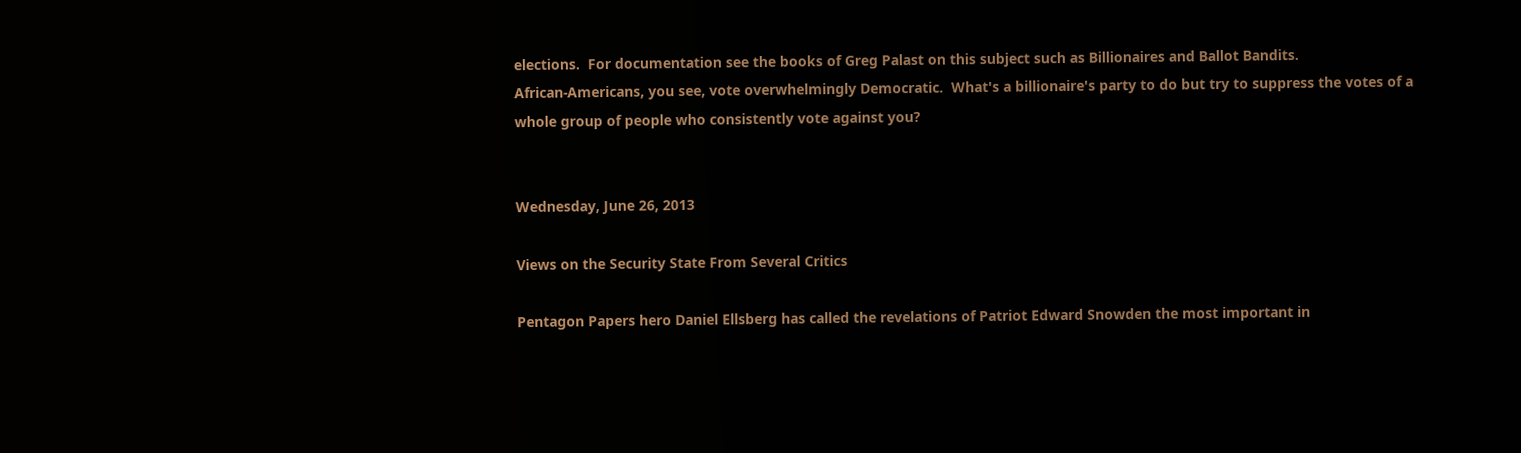elections.  For documentation see the books of Greg Palast on this subject such as Billionaires and Ballot Bandits.
African-Americans, you see, vote overwhelmingly Democratic.  What's a billionaire's party to do but try to suppress the votes of a whole group of people who consistently vote against you?


Wednesday, June 26, 2013

Views on the Security State From Several Critics

Pentagon Papers hero Daniel Ellsberg has called the revelations of Patriot Edward Snowden the most important in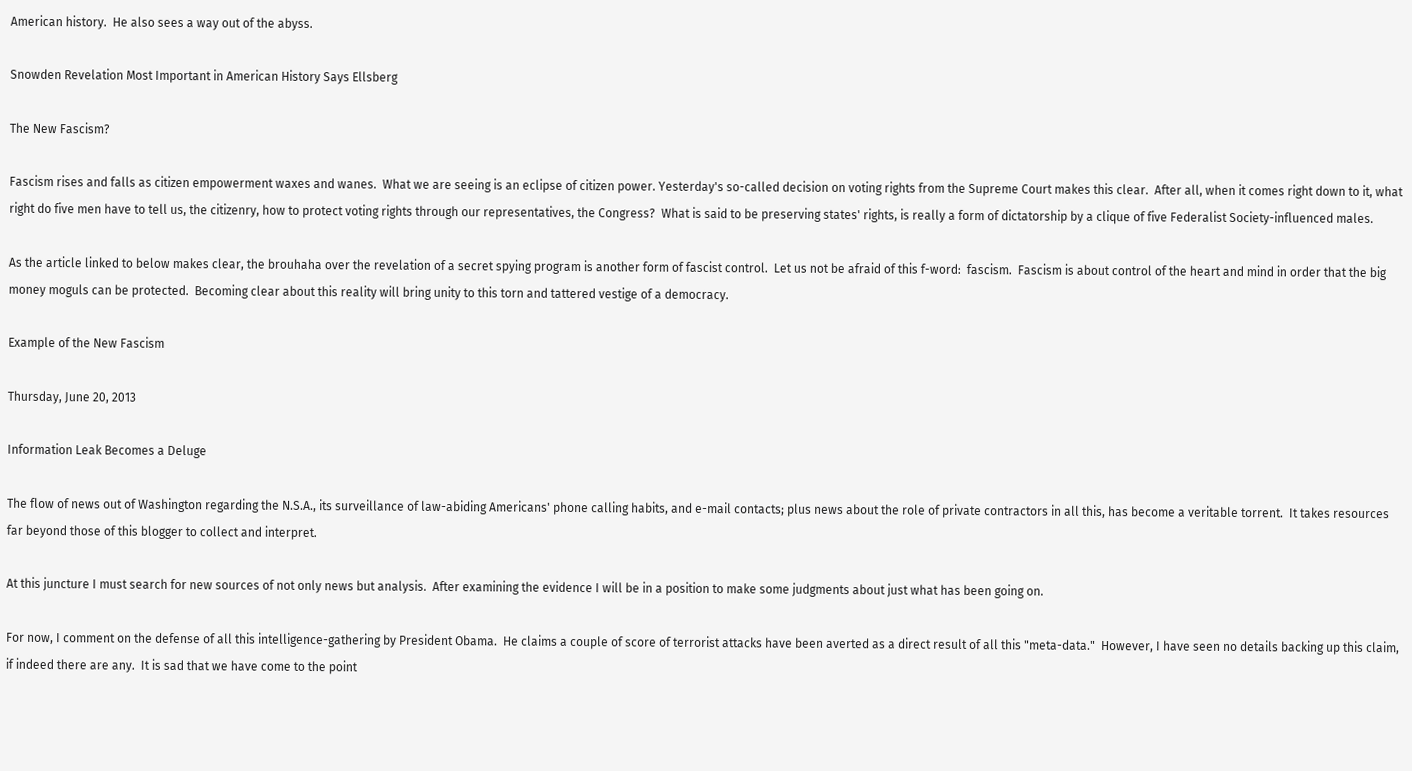American history.  He also sees a way out of the abyss.

Snowden Revelation Most Important in American History Says Ellsberg

The New Fascism?

Fascism rises and falls as citizen empowerment waxes and wanes.  What we are seeing is an eclipse of citizen power. Yesterday's so-called decision on voting rights from the Supreme Court makes this clear.  After all, when it comes right down to it, what right do five men have to tell us, the citizenry, how to protect voting rights through our representatives, the Congress?  What is said to be preserving states' rights, is really a form of dictatorship by a clique of five Federalist Society-influenced males.

As the article linked to below makes clear, the brouhaha over the revelation of a secret spying program is another form of fascist control.  Let us not be afraid of this f-word:  fascism.  Fascism is about control of the heart and mind in order that the big money moguls can be protected.  Becoming clear about this reality will bring unity to this torn and tattered vestige of a democracy.

Example of the New Fascism

Thursday, June 20, 2013

Information Leak Becomes a Deluge

The flow of news out of Washington regarding the N.S.A., its surveillance of law-abiding Americans' phone calling habits, and e-mail contacts; plus news about the role of private contractors in all this, has become a veritable torrent.  It takes resources far beyond those of this blogger to collect and interpret.

At this juncture I must search for new sources of not only news but analysis.  After examining the evidence I will be in a position to make some judgments about just what has been going on.

For now, I comment on the defense of all this intelligence-gathering by President Obama.  He claims a couple of score of terrorist attacks have been averted as a direct result of all this "meta-data."  However, I have seen no details backing up this claim, if indeed there are any.  It is sad that we have come to the point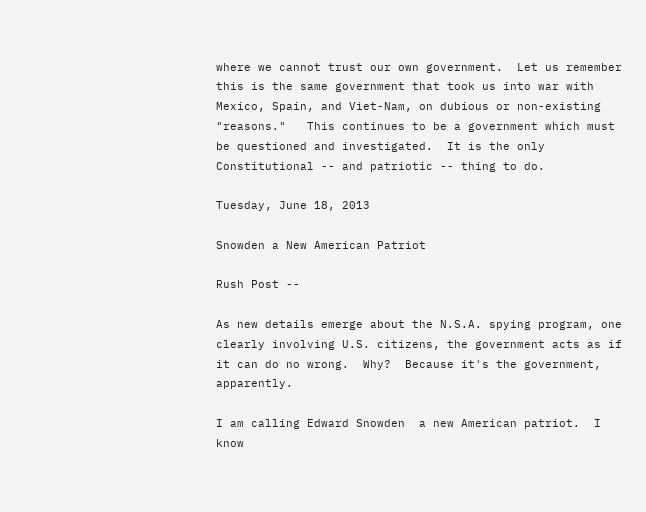where we cannot trust our own government.  Let us remember this is the same government that took us into war with Mexico, Spain, and Viet-Nam, on dubious or non-existing "reasons."   This continues to be a government which must be questioned and investigated.  It is the only Constitutional -- and patriotic -- thing to do.

Tuesday, June 18, 2013

Snowden a New American Patriot

Rush Post --

As new details emerge about the N.S.A. spying program, one clearly involving U.S. citizens, the government acts as if it can do no wrong.  Why?  Because it's the government, apparently.

I am calling Edward Snowden  a new American patriot.  I know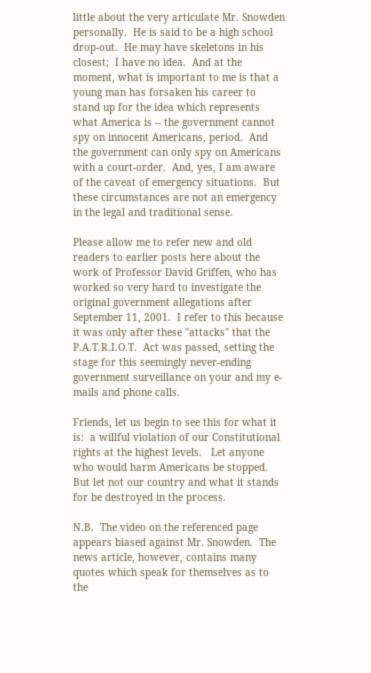little about the very articulate Mr. Snowden personally.  He is said to be a high school drop-out.  He may have skeletons in his closest;  I have no idea.  And at the moment, what is important to me is that a young man has forsaken his career to stand up for the idea which represents what America is -- the government cannot spy on innocent Americans, period.  And the government can only spy on Americans with a court-order.  And, yes, I am aware of the caveat of emergency situations.  But these circumstances are not an emergency in the legal and traditional sense.

Please allow me to refer new and old readers to earlier posts here about the work of Professor David Griffen, who has worked so very hard to investigate the original government allegations after September 11, 2001.  I refer to this because it was only after these "attacks" that the P.A.T.R.I.O.T.  Act was passed, setting the stage for this seemingly never-ending government surveillance on your and my e-mails and phone calls.

Friends, let us begin to see this for what it is:  a willful violation of our Constitutional rights at the highest levels.   Let anyone who would harm Americans be stopped.  But let not our country and what it stands for be destroyed in the process.

N.B.  The video on the referenced page appears biased against Mr. Snowden.  The news article, however, contains many quotes which speak for themselves as to the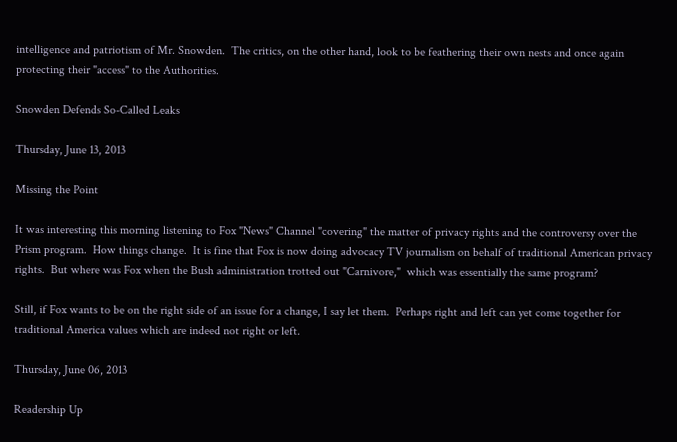intelligence and patriotism of Mr. Snowden.  The critics, on the other hand, look to be feathering their own nests and once again protecting their "access" to the Authorities.

Snowden Defends So-Called Leaks

Thursday, June 13, 2013

Missing the Point

It was interesting this morning listening to Fox "News" Channel "covering" the matter of privacy rights and the controversy over the Prism program.  How things change.  It is fine that Fox is now doing advocacy TV journalism on behalf of traditional American privacy rights.  But where was Fox when the Bush administration trotted out "Carnivore,"  which was essentially the same program?

Still, if Fox wants to be on the right side of an issue for a change, I say let them.  Perhaps right and left can yet come together for traditional America values which are indeed not right or left.

Thursday, June 06, 2013

Readership Up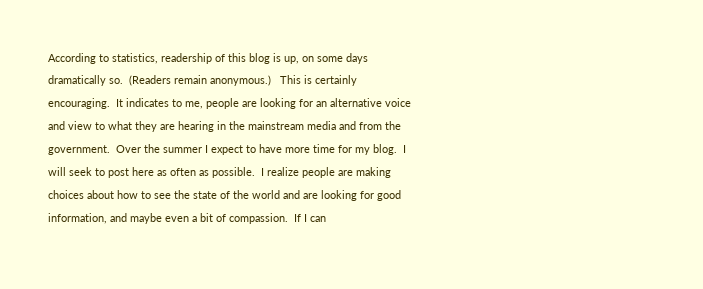According to statistics, readership of this blog is up, on some days dramatically so.  (Readers remain anonymous.)   This is certainly encouraging.  It indicates to me, people are looking for an alternative voice and view to what they are hearing in the mainstream media and from the government.  Over the summer I expect to have more time for my blog.  I will seek to post here as often as possible.  I realize people are making choices about how to see the state of the world and are looking for good information, and maybe even a bit of compassion.  If I can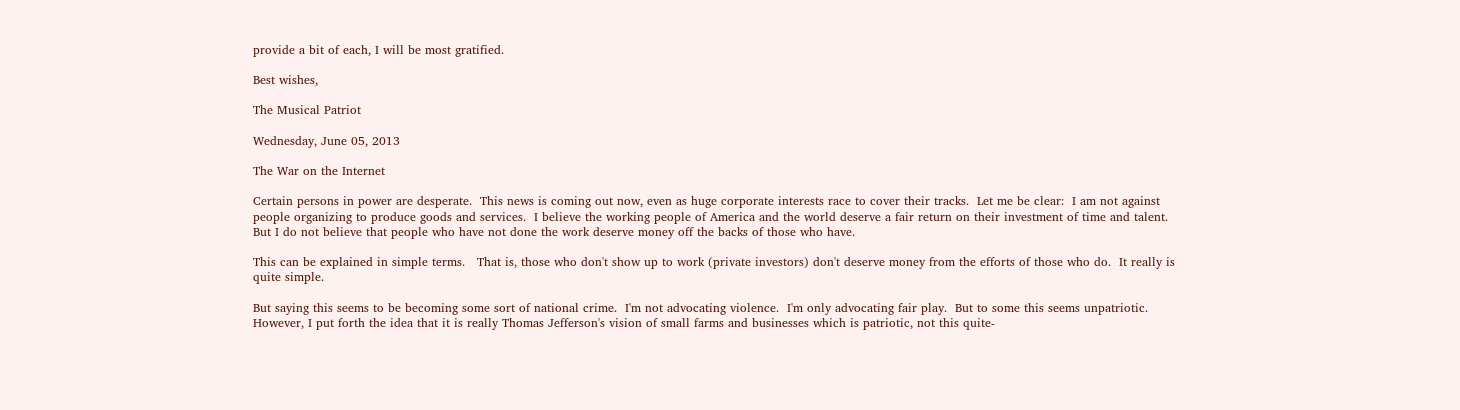provide a bit of each, I will be most gratified.

Best wishes,

The Musical Patriot

Wednesday, June 05, 2013

The War on the Internet

Certain persons in power are desperate.  This news is coming out now, even as huge corporate interests race to cover their tracks.  Let me be clear:  I am not against people organizing to produce goods and services.  I believe the working people of America and the world deserve a fair return on their investment of time and talent.  But I do not believe that people who have not done the work deserve money off the backs of those who have.

This can be explained in simple terms.   That is, those who don't show up to work (private investors) don't deserve money from the efforts of those who do.  It really is quite simple.

But saying this seems to be becoming some sort of national crime.  I'm not advocating violence.  I'm only advocating fair play.  But to some this seems unpatriotic.  However, I put forth the idea that it is really Thomas Jefferson's vision of small farms and businesses which is patriotic, not this quite-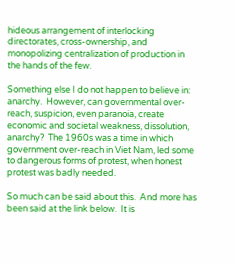hideous arrangement of interlocking directorates, cross-ownership, and monopolizing centralization of production in the hands of the few.

Something else I do not happen to believe in:  anarchy.  However, can governmental over-reach, suspicion, even paranoia, create economic and societal weakness, dissolution, anarchy?  The 1960s was a time in which government over-reach in Viet Nam, led some to dangerous forms of protest, when honest protest was badly needed.

So much can be said about this.  And more has been said at the link below.  It is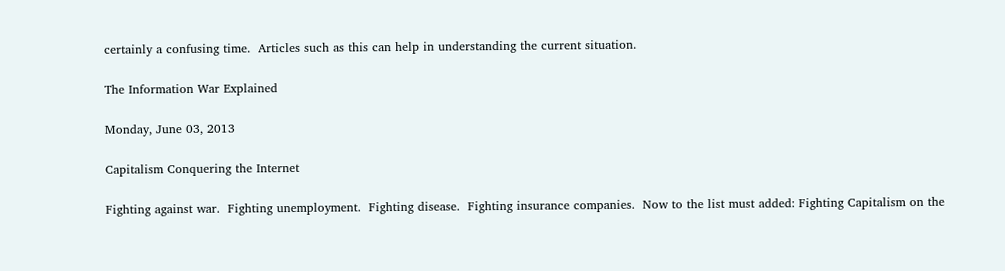certainly a confusing time.  Articles such as this can help in understanding the current situation.

The Information War Explained

Monday, June 03, 2013

Capitalism Conquering the Internet

Fighting against war.  Fighting unemployment.  Fighting disease.  Fighting insurance companies.  Now to the list must added: Fighting Capitalism on the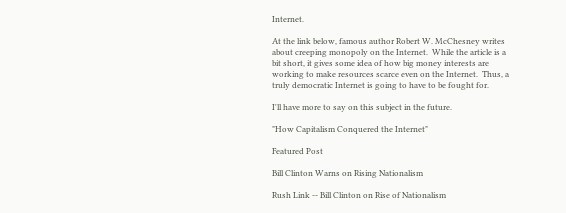Internet.

At the link below, famous author Robert W. McChesney writes about creeping monopoly on the Internet.  While the article is a bit short, it gives some idea of how big money interests are working to make resources scarce even on the Internet.  Thus, a truly democratic Internet is going to have to be fought for.

I'll have more to say on this subject in the future.

"How Capitalism Conquered the Internet"

Featured Post

Bill Clinton Warns on Rising Nationalism

Rush Link -- Bill Clinton on Rise of Nationalism